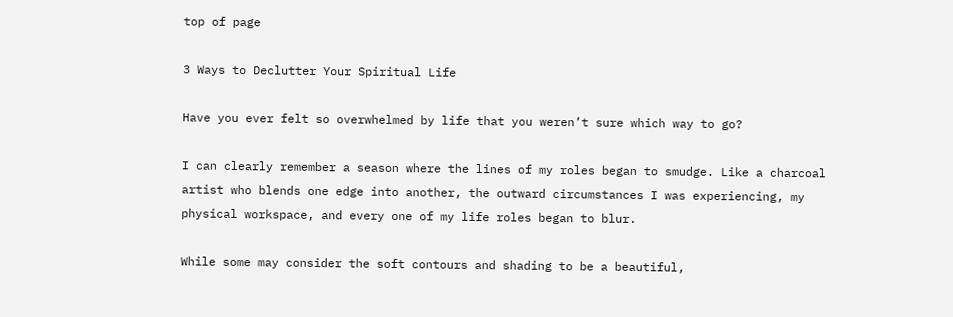top of page

3 Ways to Declutter Your Spiritual Life

Have you ever felt so overwhelmed by life that you weren’t sure which way to go?

I can clearly remember a season where the lines of my roles began to smudge. Like a charcoal artist who blends one edge into another, the outward circumstances I was experiencing, my physical workspace, and every one of my life roles began to blur.

While some may consider the soft contours and shading to be a beautiful,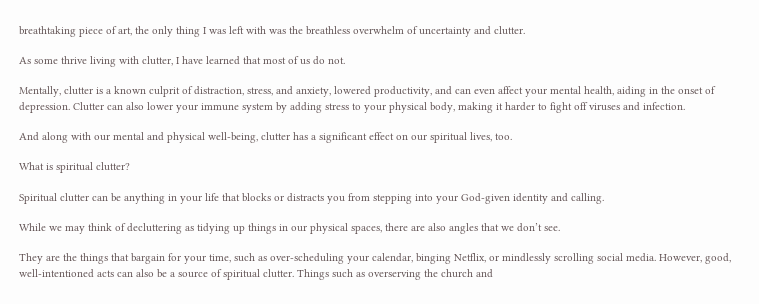breathtaking piece of art, the only thing I was left with was the breathless overwhelm of uncertainty and clutter.

As some thrive living with clutter, I have learned that most of us do not.

Mentally, clutter is a known culprit of distraction, stress, and anxiety, lowered productivity, and can even affect your mental health, aiding in the onset of depression. Clutter can also lower your immune system by adding stress to your physical body, making it harder to fight off viruses and infection.

And along with our mental and physical well-being, clutter has a significant effect on our spiritual lives, too.

What is spiritual clutter?

Spiritual clutter can be anything in your life that blocks or distracts you from stepping into your God-given identity and calling.

While we may think of decluttering as tidying up things in our physical spaces, there are also angles that we don’t see.

They are the things that bargain for your time, such as over-scheduling your calendar, binging Netflix, or mindlessly scrolling social media. However, good, well-intentioned acts can also be a source of spiritual clutter. Things such as overserving the church and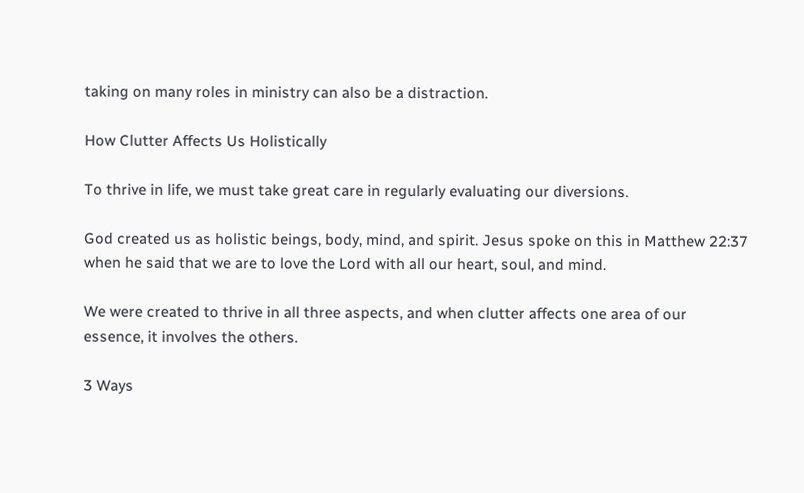taking on many roles in ministry can also be a distraction.

How Clutter Affects Us Holistically

To thrive in life, we must take great care in regularly evaluating our diversions.

God created us as holistic beings, body, mind, and spirit. Jesus spoke on this in Matthew 22:37 when he said that we are to love the Lord with all our heart, soul, and mind.

We were created to thrive in all three aspects, and when clutter affects one area of our essence, it involves the others.

3 Ways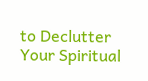to Declutter Your Spiritual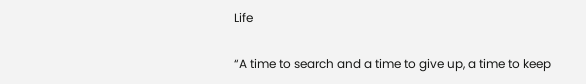Life

“A time to search and a time to give up, a time to keep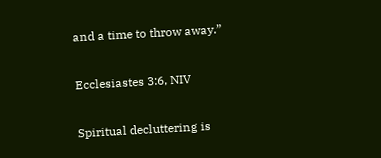and a time to throw away.”

Ecclesiastes 3:6, NIV

Spiritual decluttering is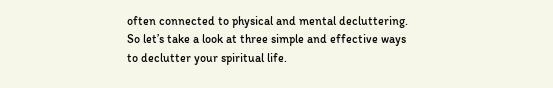often connected to physical and mental decluttering. So let’s take a look at three simple and effective ways to declutter your spiritual life.